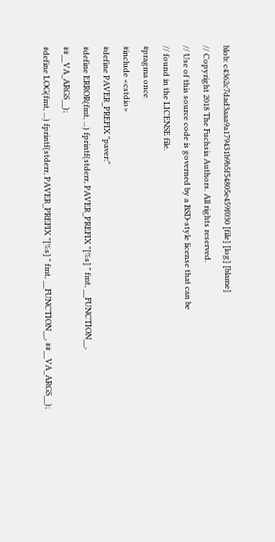blob: c4362c7dad3aaa9a179431b9b5f54805e459f030 [file] [log] [blame]
// Copyright 2018 The Fuchsia Authors. All rights reserved.
// Use of this source code is governed by a BSD-style license that can be
// found in the LICENSE file.
#pragma once
#include <cstdio>
#define PAVER_PREFIX "paver:"
#define ERROR(fmt, ...) fprintf(stderr, PAVER_PREFIX "[%s] " fmt, __FUNCTION__, ##__VA_ARGS__);
#define LOG(fmt, ...) fprintf(stderr, PAVER_PREFIX "[%s] " fmt, __FUNCTION__, ##__VA_ARGS__);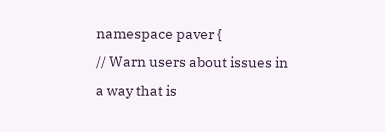namespace paver {
// Warn users about issues in a way that is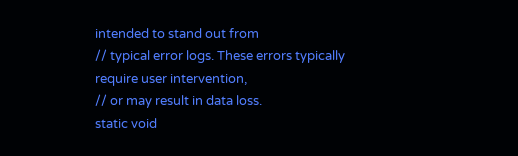intended to stand out from
// typical error logs. These errors typically require user intervention,
// or may result in data loss.
static void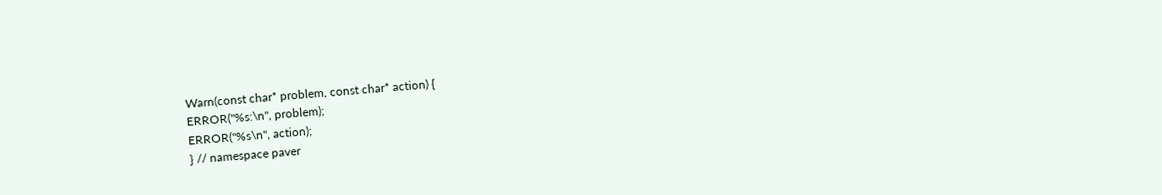Warn(const char* problem, const char* action) {
ERROR("%s:\n", problem);
ERROR("%s\n", action);
} // namespace paver